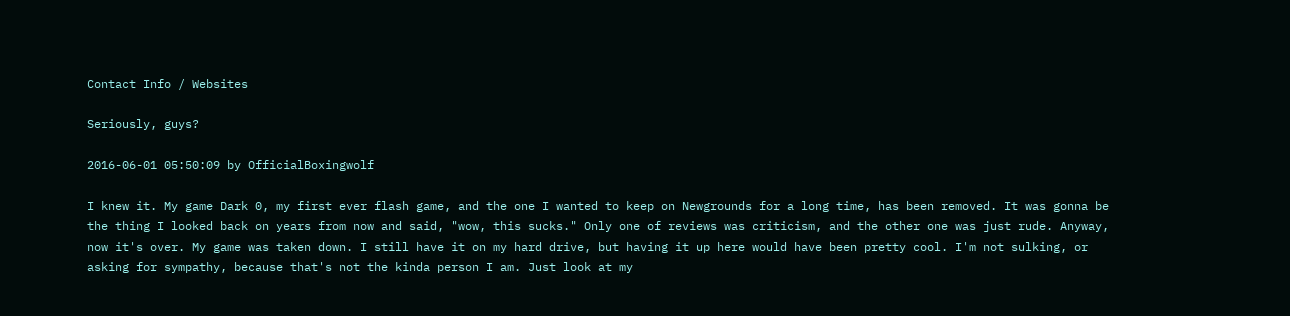Contact Info / Websites

Seriously, guys?

2016-06-01 05:50:09 by OfficialBoxingwolf

I knew it. My game Dark 0, my first ever flash game, and the one I wanted to keep on Newgrounds for a long time, has been removed. It was gonna be the thing I looked back on years from now and said, "wow, this sucks." Only one of reviews was criticism, and the other one was just rude. Anyway, now it's over. My game was taken down. I still have it on my hard drive, but having it up here would have been pretty cool. I'm not sulking, or asking for sympathy, because that's not the kinda person I am. Just look at my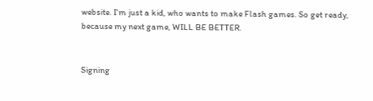website. I'm just a kid, who wants to make Flash games. So get ready, because my next game, WILL BE BETTER.


Signing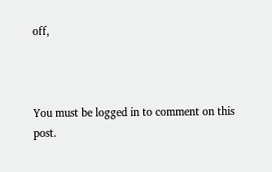off,



You must be logged in to comment on this post.